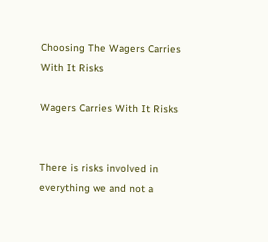Choosing The Wagers Carries With It Risks

Wagers Carries With It Risks


There is risks involved in everything we and not a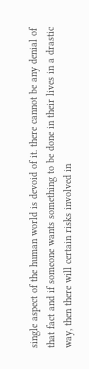single aspect of the human world is devoid of it. there cannot be any denial of that fact and if someone wants something to be done in their lives in a drastic way, then there will certain risks involved in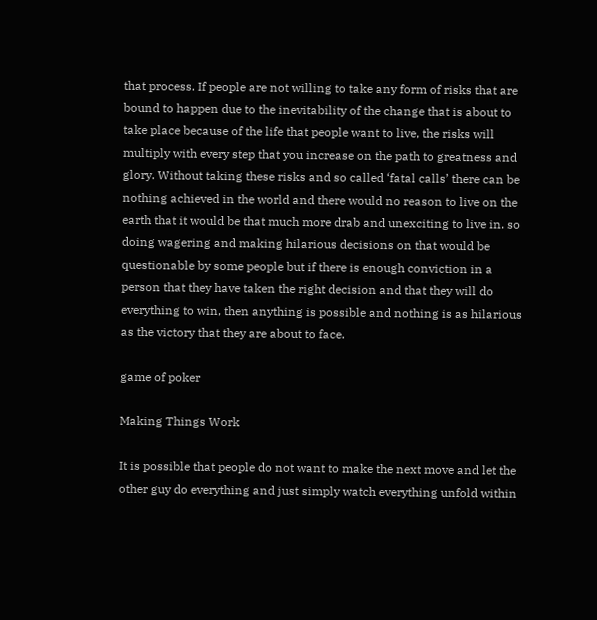that process. If people are not willing to take any form of risks that are bound to happen due to the inevitability of the change that is about to take place because of the life that people want to live, the risks will multiply with every step that you increase on the path to greatness and glory. Without taking these risks and so called ‘fatal calls’ there can be nothing achieved in the world and there would no reason to live on the earth that it would be that much more drab and unexciting to live in. so doing wagering and making hilarious decisions on that would be questionable by some people but if there is enough conviction in a person that they have taken the right decision and that they will do everything to win, then anything is possible and nothing is as hilarious as the victory that they are about to face.

game of poker

Making Things Work

It is possible that people do not want to make the next move and let the other guy do everything and just simply watch everything unfold within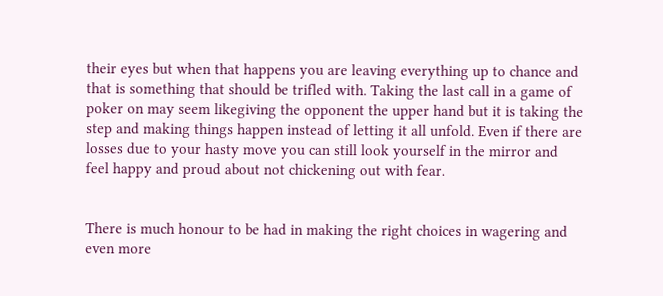their eyes but when that happens you are leaving everything up to chance and that is something that should be trifled with. Taking the last call in a game of poker on may seem likegiving the opponent the upper hand but it is taking the step and making things happen instead of letting it all unfold. Even if there are losses due to your hasty move you can still look yourself in the mirror and feel happy and proud about not chickening out with fear.


There is much honour to be had in making the right choices in wagering and even more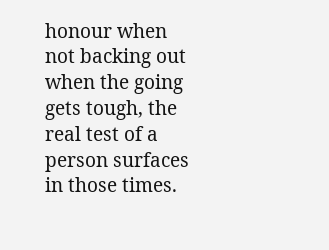honour when not backing out when the going gets tough, the real test of a person surfaces in those times.